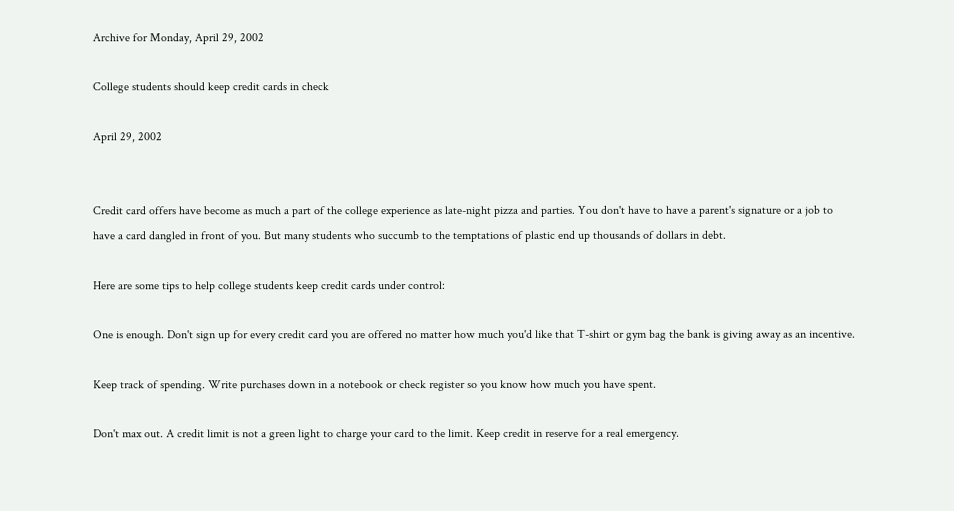Archive for Monday, April 29, 2002

College students should keep credit cards in check

April 29, 2002


Credit card offers have become as much a part of the college experience as late-night pizza and parties. You don't have to have a parent's signature or a job to have a card dangled in front of you. But many students who succumb to the temptations of plastic end up thousands of dollars in debt.

Here are some tips to help college students keep credit cards under control:

One is enough. Don't sign up for every credit card you are offered no matter how much you'd like that T-shirt or gym bag the bank is giving away as an incentive.

Keep track of spending. Write purchases down in a notebook or check register so you know how much you have spent.

Don't max out. A credit limit is not a green light to charge your card to the limit. Keep credit in reserve for a real emergency.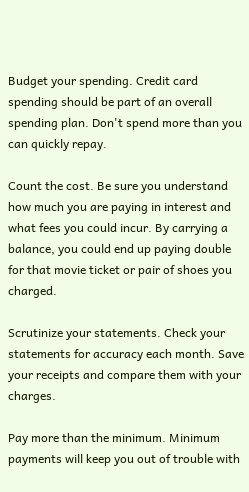Budget your spending. Credit card spending should be part of an overall spending plan. Don't spend more than you can quickly repay.

Count the cost. Be sure you understand how much you are paying in interest and what fees you could incur. By carrying a balance, you could end up paying double for that movie ticket or pair of shoes you charged.

Scrutinize your statements. Check your statements for accuracy each month. Save your receipts and compare them with your charges.

Pay more than the minimum. Minimum payments will keep you out of trouble with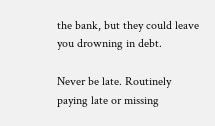the bank, but they could leave you drowning in debt.

Never be late. Routinely paying late or missing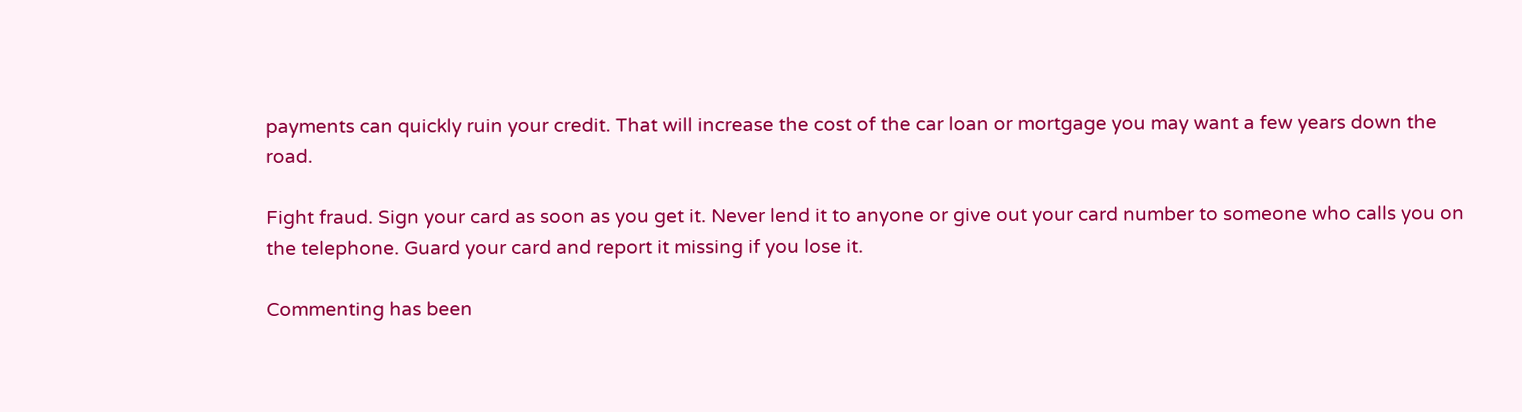payments can quickly ruin your credit. That will increase the cost of the car loan or mortgage you may want a few years down the road.

Fight fraud. Sign your card as soon as you get it. Never lend it to anyone or give out your card number to someone who calls you on the telephone. Guard your card and report it missing if you lose it.

Commenting has been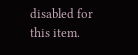disabled for this item.